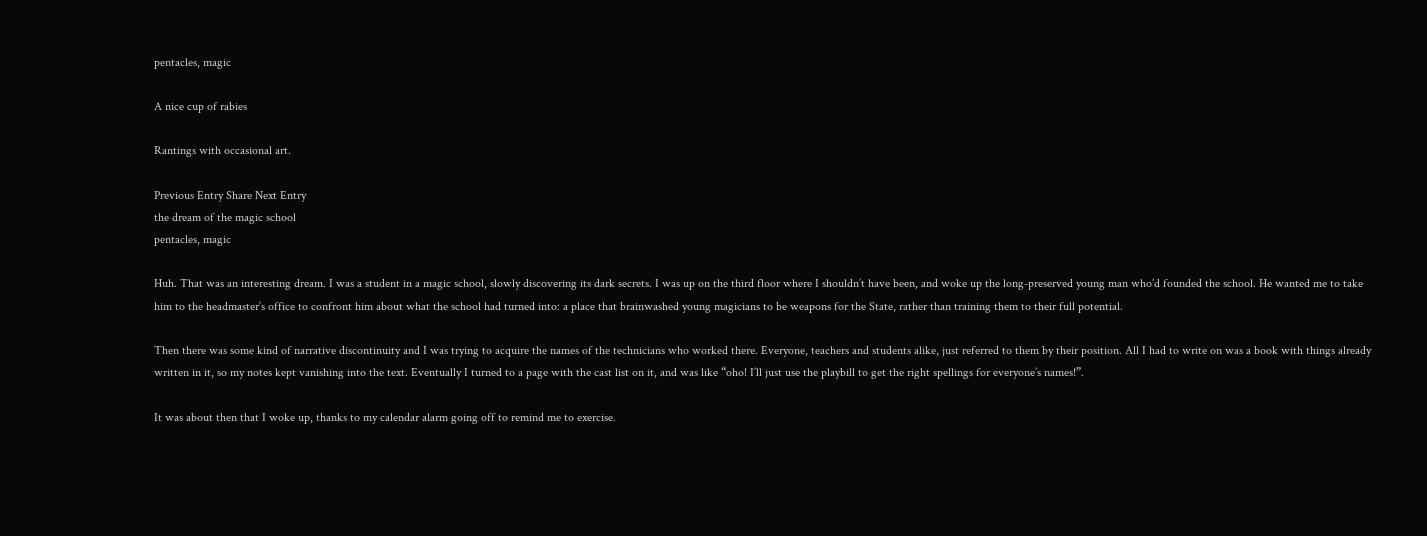pentacles, magic

A nice cup of rabies

Rantings with occasional art.

Previous Entry Share Next Entry
the dream of the magic school
pentacles, magic

Huh. That was an interesting dream. I was a student in a magic school, slowly discovering its dark secrets. I was up on the third floor where I shouldn’t have been, and woke up the long-preserved young man who’d founded the school. He wanted me to take him to the headmaster’s office to confront him about what the school had turned into: a place that brainwashed young magicians to be weapons for the State, rather than training them to their full potential.

Then there was some kind of narrative discontinuity and I was trying to acquire the names of the technicians who worked there. Everyone, teachers and students alike, just referred to them by their position. All I had to write on was a book with things already written in it, so my notes kept vanishing into the text. Eventually I turned to a page with the cast list on it, and was like “oho! I’ll just use the playbill to get the right spellings for everyone’s names!”.

It was about then that I woke up, thanks to my calendar alarm going off to remind me to exercise.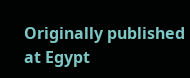Originally published at Egypt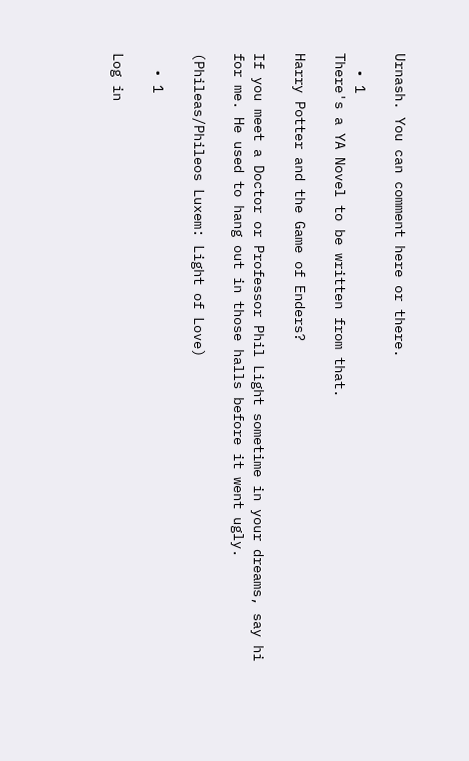Urnash. You can comment here or there.

  • 1
There's a YA Novel to be written from that.

Harry Potter and the Game of Enders?

If you meet a Doctor or Professor Phil Light sometime in your dreams, say hi for me. He used to hang out in those halls before it went ugly.

(Phileas/Phileos Luxem: Light of Love)

  • 1

Log in